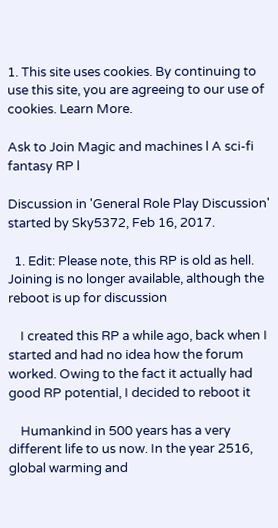1. This site uses cookies. By continuing to use this site, you are agreeing to our use of cookies. Learn More.

Ask to Join Magic and machines l A sci-fi fantasy RP l

Discussion in 'General Role Play Discussion' started by Sky5372, Feb 16, 2017.

  1. Edit: Please note, this RP is old as hell. Joining is no longer available, although the reboot is up for discussion

    I created this RP a while ago, back when I started and had no idea how the forum worked. Owing to the fact it actually had good RP potential, I decided to reboot it

    Humankind in 500 years has a very different life to us now. In the year 2516, global warming and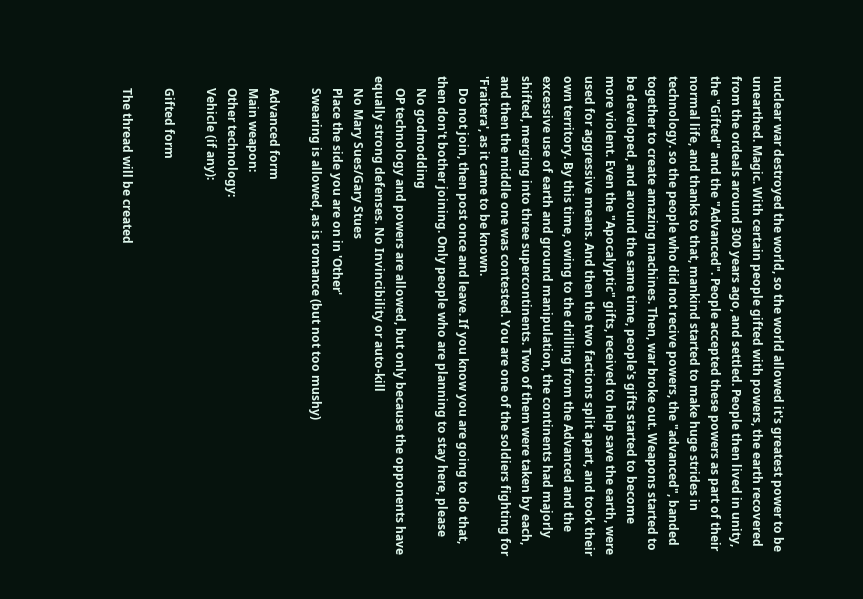nuclear war destroyed the world, so the world allowed it's greatest power to be unearthed. Magic. With certain people gifted with powers, the earth recovered from the ordeals around 300 years ago, and settled. People then lived in unity, the "Gifted" and the "Advanced". People accepted these powers as part of their normal life, and thanks to that, mankind started to make huge strides in technology. so the people who did not recive powers, the "advanced", banded together to create amazing machines. Then, war broke out. Weapons started to be developed, and around the same time, people's gifts started to become more violent. Even the "Apocalyptic" gifts, received to help save the earth, were used for aggressive means. And then the two factions split apart, and took their own territory. By this time, owing to the drilling from the Advanced and the excessive use of earth and ground manipulation, the continents had majorly shifted, merging into three supercontinents. Two of them were taken by each, and then the middle one was contested. You are one of the soldiers fighting for 'Fraitera', as it came to be known.
    Do not join, then post once and leave. If you know you are going to do that, then don't bother joining. Only people who are planning to stay here, please
    No godmodding
    OP technology and powers are allowed, but only because the opponents have equally strong defenses. No Invincibility or auto-kill
    No Mary Sues/Gary Stues
    Place the side you are on in 'Other'
    Swearing is allowed, as is romance (but not too mushy)

    Advanced form
    Main weapon:
    Other technology:
    Vehicle (if any):

    Gifted form

    The thread will be created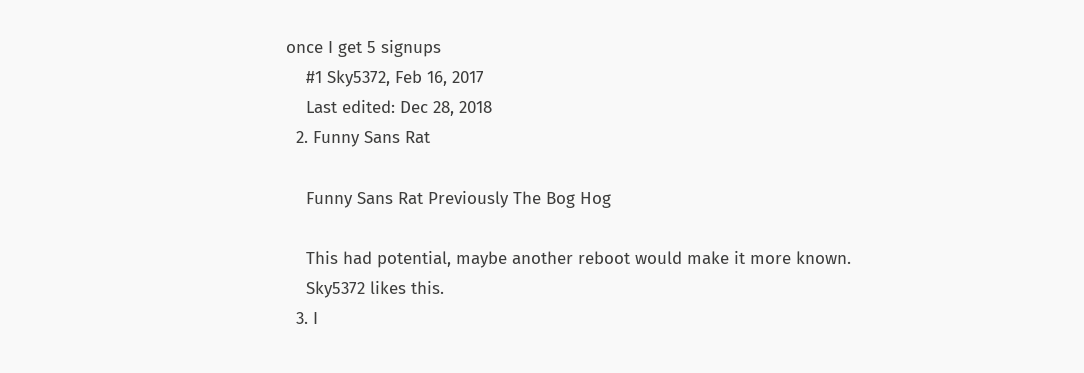once I get 5 signups
    #1 Sky5372, Feb 16, 2017
    Last edited: Dec 28, 2018
  2. Funny Sans Rat

    Funny Sans Rat Previously The Bog Hog

    This had potential, maybe another reboot would make it more known.
    Sky5372 likes this.
  3. I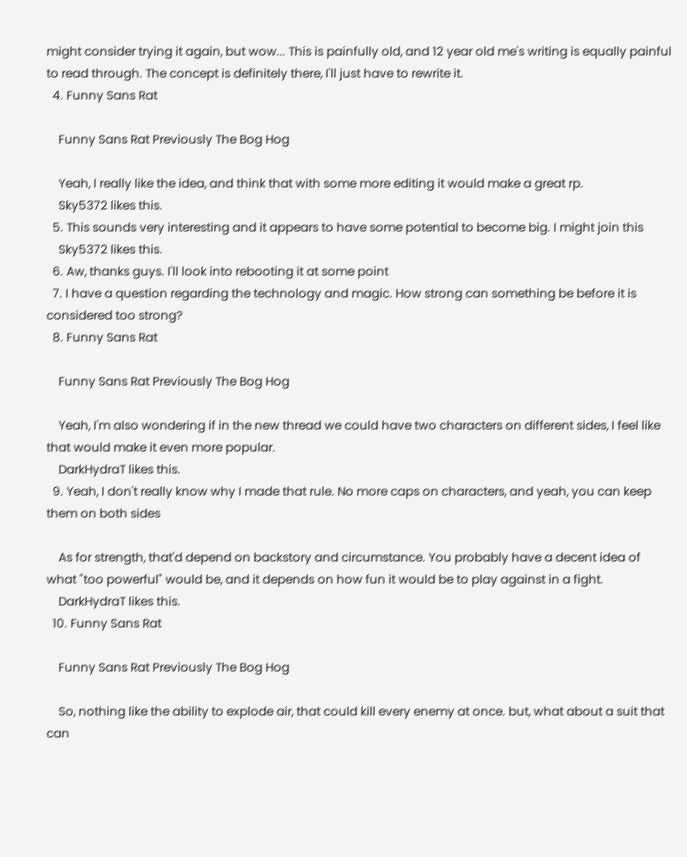might consider trying it again, but wow... This is painfully old, and 12 year old me's writing is equally painful to read through. The concept is definitely there, I'll just have to rewrite it.
  4. Funny Sans Rat

    Funny Sans Rat Previously The Bog Hog

    Yeah, I really like the idea, and think that with some more editing it would make a great rp.
    Sky5372 likes this.
  5. This sounds very interesting and it appears to have some potential to become big. I might join this
    Sky5372 likes this.
  6. Aw, thanks guys. I'll look into rebooting it at some point
  7. I have a question regarding the technology and magic. How strong can something be before it is considered too strong?
  8. Funny Sans Rat

    Funny Sans Rat Previously The Bog Hog

    Yeah, I'm also wondering if in the new thread we could have two characters on different sides, I feel like that would make it even more popular.
    DarkHydraT likes this.
  9. Yeah, I don't really know why I made that rule. No more caps on characters, and yeah, you can keep them on both sides

    As for strength, that'd depend on backstory and circumstance. You probably have a decent idea of what "too powerful" would be, and it depends on how fun it would be to play against in a fight.
    DarkHydraT likes this.
  10. Funny Sans Rat

    Funny Sans Rat Previously The Bog Hog

    So, nothing like the ability to explode air, that could kill every enemy at once. but, what about a suit that can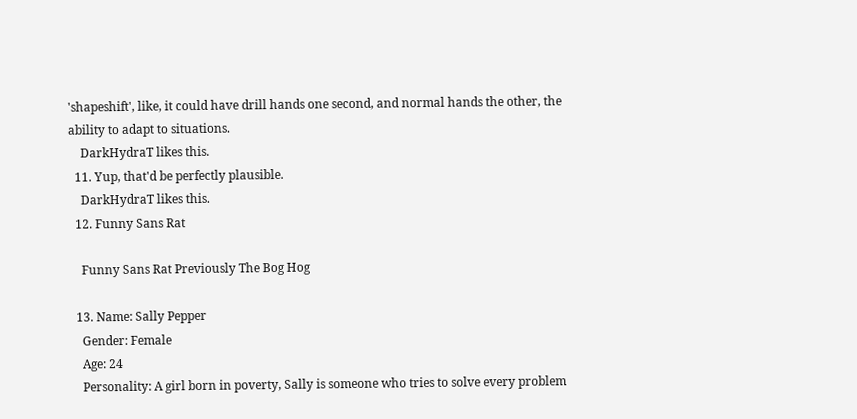'shapeshift', like, it could have drill hands one second, and normal hands the other, the ability to adapt to situations.
    DarkHydraT likes this.
  11. Yup, that'd be perfectly plausible.
    DarkHydraT likes this.
  12. Funny Sans Rat

    Funny Sans Rat Previously The Bog Hog

  13. Name: Sally Pepper
    Gender: Female
    Age: 24
    Personality: A girl born in poverty, Sally is someone who tries to solve every problem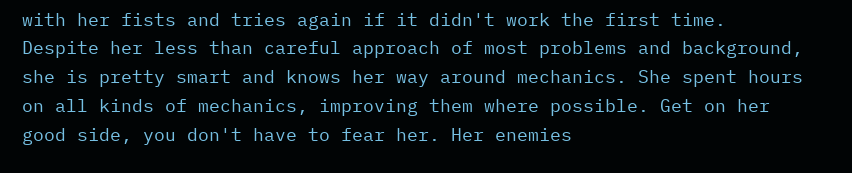with her fists and tries again if it didn't work the first time. Despite her less than careful approach of most problems and background, she is pretty smart and knows her way around mechanics. She spent hours on all kinds of mechanics, improving them where possible. Get on her good side, you don't have to fear her. Her enemies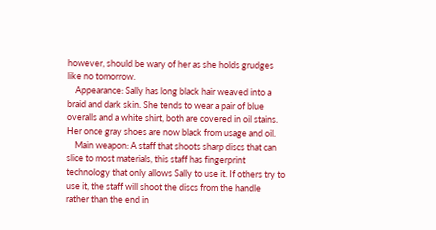however, should be wary of her as she holds grudges like no tomorrow.
    Appearance: Sally has long black hair weaved into a braid and dark skin. She tends to wear a pair of blue overalls and a white shirt, both are covered in oil stains. Her once gray shoes are now black from usage and oil.
    Main weapon: A staff that shoots sharp discs that can slice to most materials, this staff has fingerprint technology that only allows Sally to use it. If others try to use it, the staff will shoot the discs from the handle rather than the end in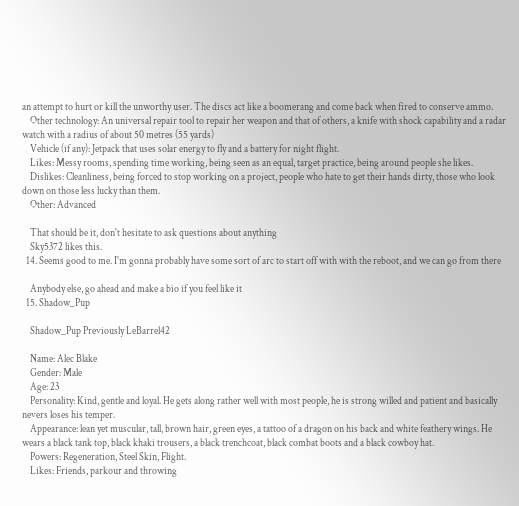an attempt to hurt or kill the unworthy user. The discs act like a boomerang and come back when fired to conserve ammo.
    Other technology: An universal repair tool to repair her weapon and that of others, a knife with shock capability and a radar watch with a radius of about 50 metres (55 yards)
    Vehicle (if any): Jetpack that uses solar energy to fly and a battery for night flight.
    Likes: Messy rooms, spending time working, being seen as an equal, target practice, being around people she likes.
    Dislikes: Cleanliness, being forced to stop working on a project, people who hate to get their hands dirty, those who look down on those less lucky than them.
    Other: Advanced

    That should be it, don't hesitate to ask questions about anything
    Sky5372 likes this.
  14. Seems good to me. I'm gonna probably have some sort of arc to start off with with the reboot, and we can go from there

    Anybody else, go ahead and make a bio if you feel like it
  15. Shadow_Pup

    Shadow_Pup Previously LeBarrel42

    Name: Alec Blake
    Gender: Male
    Age: 23
    Personality: Kind, gentle and loyal. He gets along rather well with most people, he is strong willed and patient and basically nevers loses his temper.
    Appearance: lean yet muscular, tall, brown hair, green eyes, a tattoo of a dragon on his back and white feathery wings. He wears a black tank top, black khaki trousers, a black trenchcoat, black combat boots and a black cowboy hat.
    Powers: Regeneration, Steel Skin, Flight.
    Likes: Friends, parkour and throwing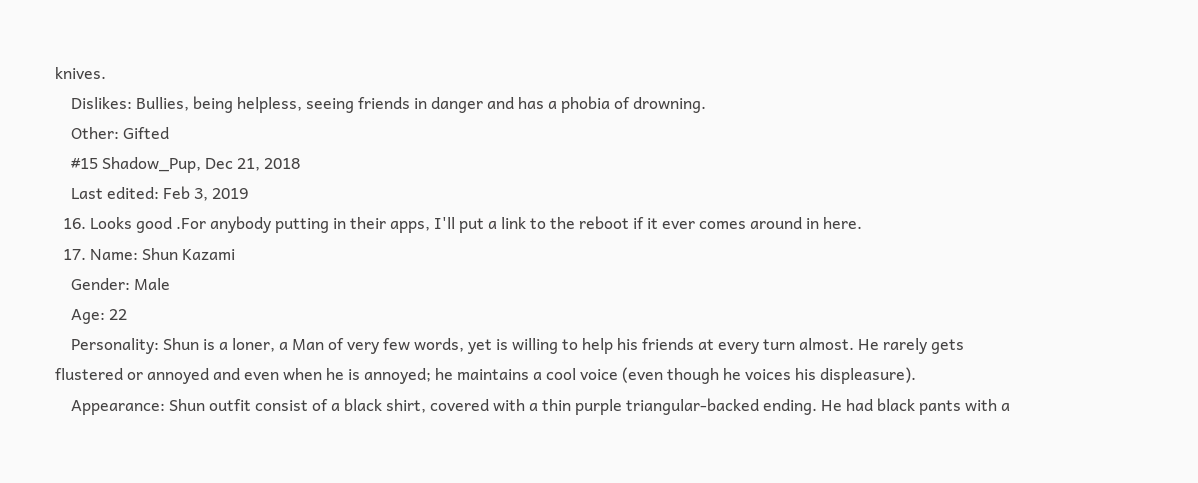knives.
    Dislikes: Bullies, being helpless, seeing friends in danger and has a phobia of drowning.
    Other: Gifted
    #15 Shadow_Pup, Dec 21, 2018
    Last edited: Feb 3, 2019
  16. Looks good .For anybody putting in their apps, I'll put a link to the reboot if it ever comes around in here.
  17. Name: Shun Kazami
    Gender: Male
    Age: 22
    Personality: Shun is a loner, a Man of very few words, yet is willing to help his friends at every turn almost. He rarely gets flustered or annoyed and even when he is annoyed; he maintains a cool voice (even though he voices his displeasure).
    Appearance: Shun outfit consist of a black shirt, covered with a thin purple triangular-backed ending. He had black pants with a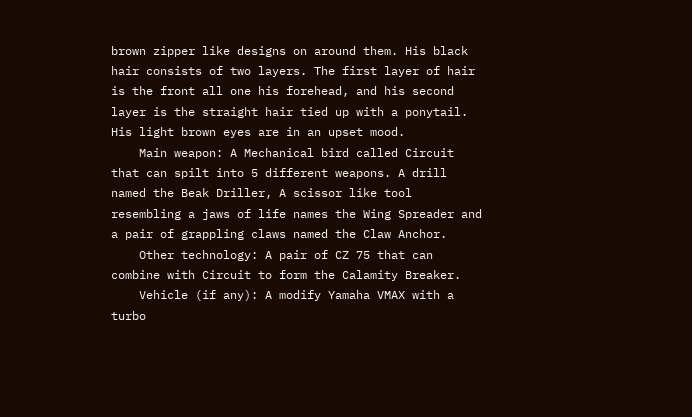brown zipper like designs on around them. His black hair consists of two layers. The first layer of hair is the front all one his forehead, and his second layer is the straight hair tied up with a ponytail. His light brown eyes are in an upset mood.
    Main weapon: A Mechanical bird called Circuit that can spilt into 5 different weapons. A drill named the Beak Driller, A scissor like tool resembling a jaws of life names the Wing Spreader and a pair of grappling claws named the Claw Anchor.
    Other technology: A pair of CZ 75 that can combine with Circuit to form the Calamity Breaker.
    Vehicle (if any): A modify Yamaha VMAX with a turbo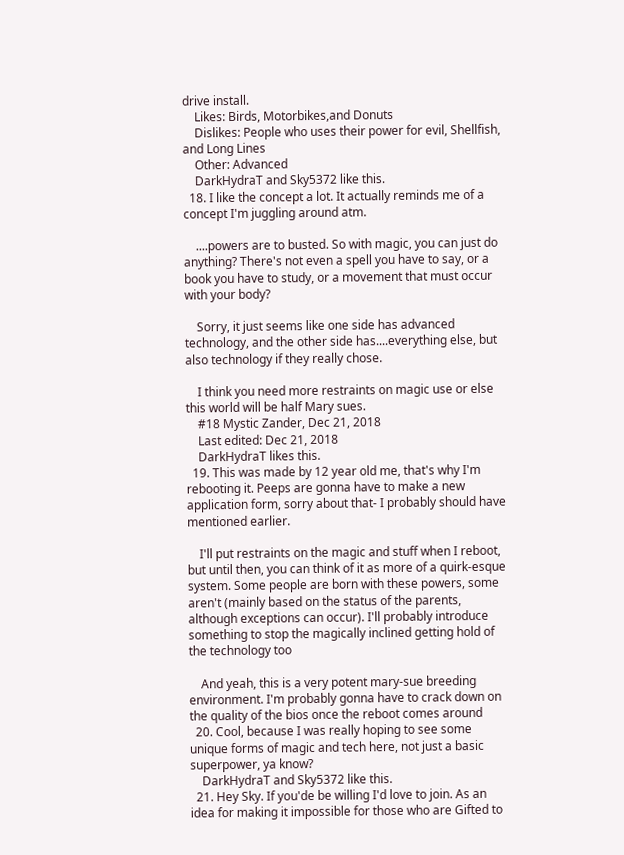drive install.
    Likes: Birds, Motorbikes,and Donuts
    Dislikes: People who uses their power for evil, Shellfish, and Long Lines
    Other: Advanced
    DarkHydraT and Sky5372 like this.
  18. I like the concept a lot. It actually reminds me of a concept I'm juggling around atm.

    ....powers are to busted. So with magic, you can just do anything? There's not even a spell you have to say, or a book you have to study, or a movement that must occur with your body?

    Sorry, it just seems like one side has advanced technology, and the other side has....everything else, but also technology if they really chose.

    I think you need more restraints on magic use or else this world will be half Mary sues.
    #18 Mystic Zander, Dec 21, 2018
    Last edited: Dec 21, 2018
    DarkHydraT likes this.
  19. This was made by 12 year old me, that's why I'm rebooting it. Peeps are gonna have to make a new application form, sorry about that- I probably should have mentioned earlier.

    I'll put restraints on the magic and stuff when I reboot, but until then, you can think of it as more of a quirk-esque system. Some people are born with these powers, some aren't (mainly based on the status of the parents, although exceptions can occur). I'll probably introduce something to stop the magically inclined getting hold of the technology too

    And yeah, this is a very potent mary-sue breeding environment. I'm probably gonna have to crack down on the quality of the bios once the reboot comes around
  20. Cool, because I was really hoping to see some unique forms of magic and tech here, not just a basic superpower, ya know?
    DarkHydraT and Sky5372 like this.
  21. Hey Sky. If you'de be willing I'd love to join. As an idea for making it impossible for those who are Gifted to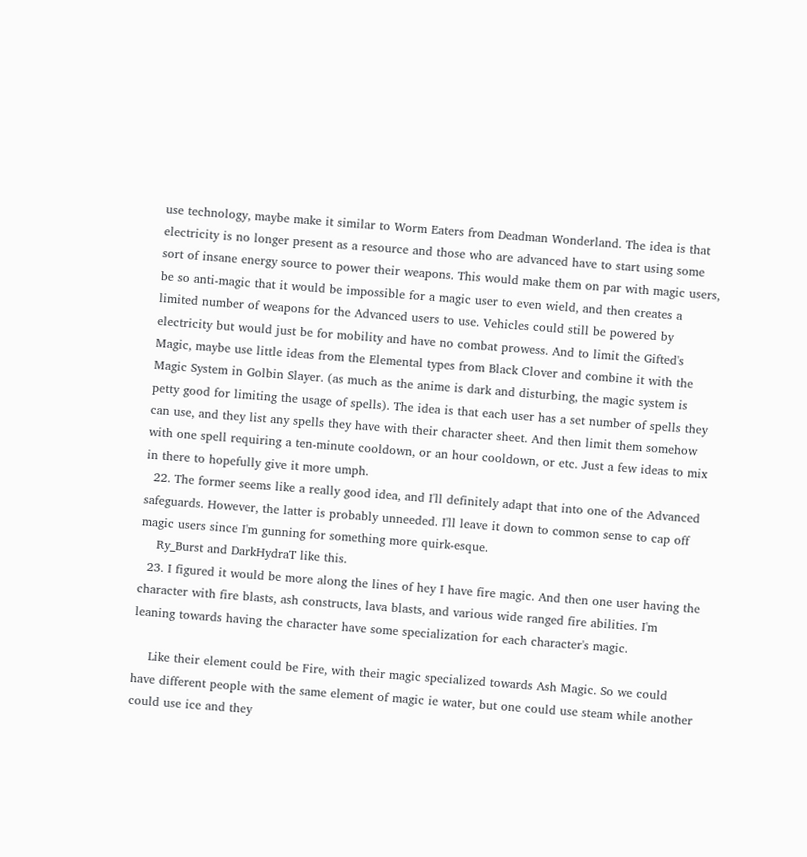use technology, maybe make it similar to Worm Eaters from Deadman Wonderland. The idea is that electricity is no longer present as a resource and those who are advanced have to start using some sort of insane energy source to power their weapons. This would make them on par with magic users, be so anti-magic that it would be impossible for a magic user to even wield, and then creates a limited number of weapons for the Advanced users to use. Vehicles could still be powered by electricity but would just be for mobility and have no combat prowess. And to limit the Gifted's Magic, maybe use little ideas from the Elemental types from Black Clover and combine it with the Magic System in Golbin Slayer. (as much as the anime is dark and disturbing, the magic system is petty good for limiting the usage of spells). The idea is that each user has a set number of spells they can use, and they list any spells they have with their character sheet. And then limit them somehow with one spell requiring a ten-minute cooldown, or an hour cooldown, or etc. Just a few ideas to mix in there to hopefully give it more umph.
  22. The former seems like a really good idea, and I'll definitely adapt that into one of the Advanced safeguards. However, the latter is probably unneeded. I'll leave it down to common sense to cap off magic users since I'm gunning for something more quirk-esque.
    Ry_Burst and DarkHydraT like this.
  23. I figured it would be more along the lines of hey I have fire magic. And then one user having the character with fire blasts, ash constructs, lava blasts, and various wide ranged fire abilities. I'm leaning towards having the character have some specialization for each character's magic.

    Like their element could be Fire, with their magic specialized towards Ash Magic. So we could have different people with the same element of magic ie water, but one could use steam while another could use ice and they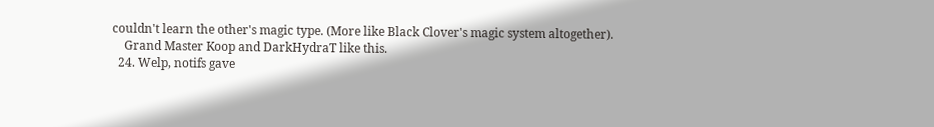couldn't learn the other's magic type. (More like Black Clover's magic system altogether).
    Grand Master Koop and DarkHydraT like this.
  24. Welp, notifs gave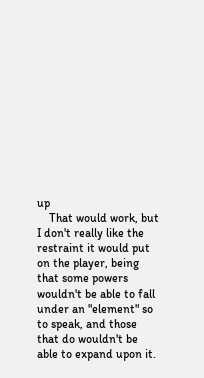up
    That would work, but I don't really like the restraint it would put on the player, being that some powers wouldn't be able to fall under an "element" so to speak, and those that do wouldn't be able to expand upon it.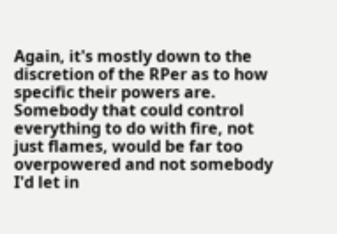Again, it's mostly down to the discretion of the RPer as to how specific their powers are. Somebody that could control everything to do with fire, not just flames, would be far too overpowered and not somebody I'd let in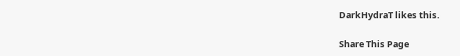DarkHydraT likes this.

Share This Page